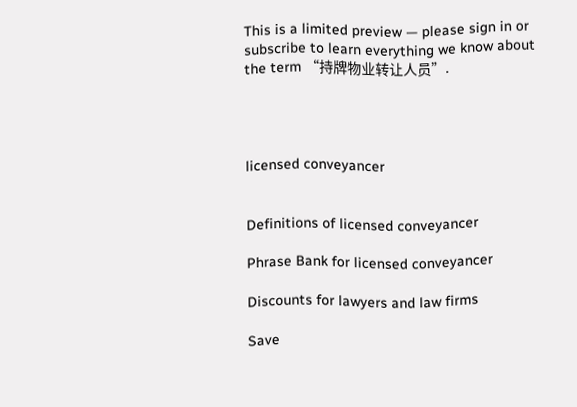This is a limited preview — please sign in or subscribe to learn everything we know about the term “持牌物业转让人员”.




licensed conveyancer


Definitions of licensed conveyancer

Phrase Bank for licensed conveyancer

Discounts for lawyers and law firms

Save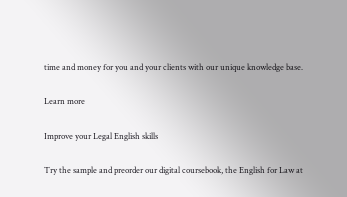time and money for you and your clients with our unique knowledge base.

Learn more

Improve your Legal English skills

Try the sample and preorder our digital coursebook, the English for Law at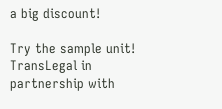a big discount!

Try the sample unit!
TransLegal in partnership with